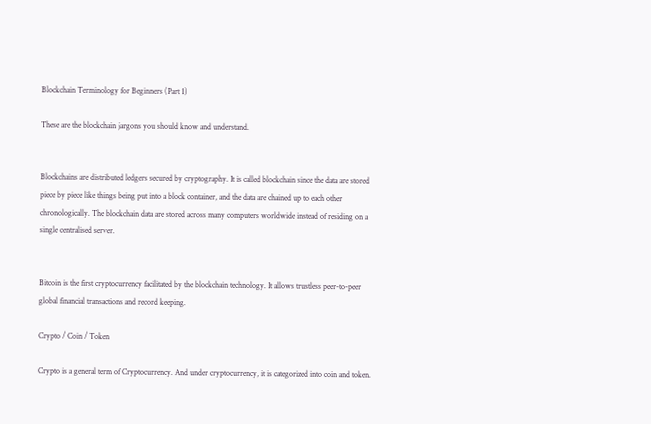Blockchain Terminology for Beginners (Part 1)

These are the blockchain jargons you should know and understand.


Blockchains are distributed ledgers secured by cryptography. It is called blockchain since the data are stored piece by piece like things being put into a block container, and the data are chained up to each other chronologically. The blockchain data are stored across many computers worldwide instead of residing on a single centralised server.


Bitcoin is the first cryptocurrency facilitated by the blockchain technology. It allows trustless peer-to-peer global financial transactions and record keeping.

Crypto / Coin / Token

Crypto is a general term of Cryptocurrency. And under cryptocurrency, it is categorized into coin and token.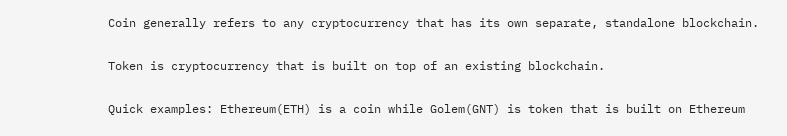Coin generally refers to any cryptocurrency that has its own separate, standalone blockchain.

Token is cryptocurrency that is built on top of an existing blockchain.

Quick examples: Ethereum(ETH) is a coin while Golem(GNT) is token that is built on Ethereum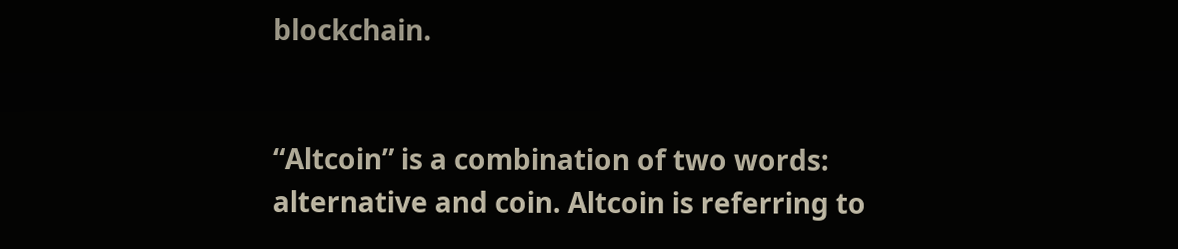blockchain.


“Altcoin” is a combination of two words: alternative and coin. Altcoin is referring to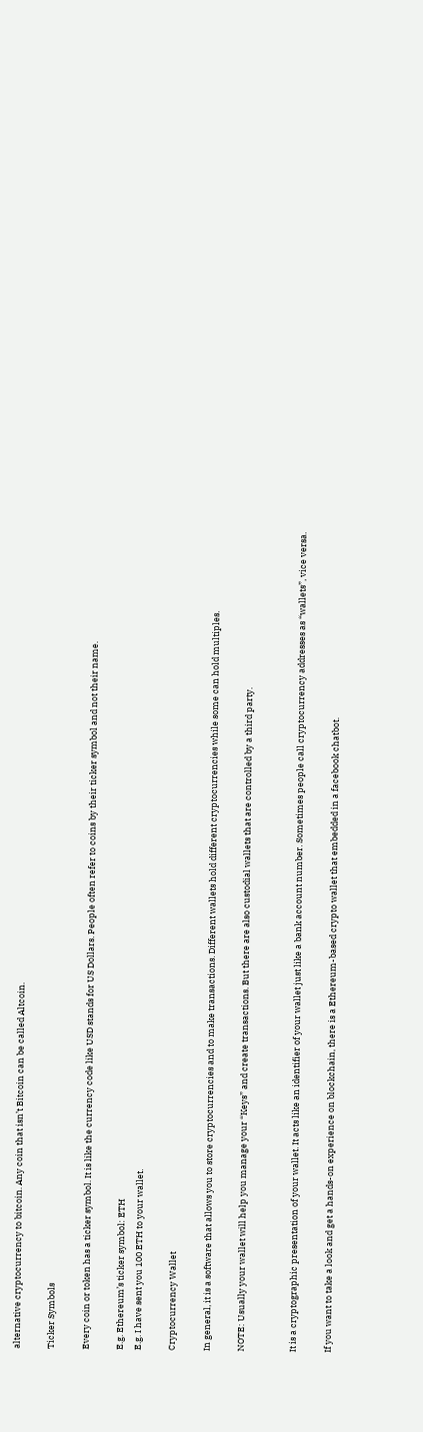alternative cryptocurrency to bitcoin. Any coin that isn’t Bitcoin can be called Altcoin.

Ticker Symbols

Every coin or token has a ticker symbol. It is like the currency code like USD stands for US Dollars. People often refer to coins by their ticker symbol and not their name.

E.g. Ethereum’s ticker symbol: ETH
E.g. I have sent you 100 ETH to your wallet.

Cryptocurrency Wallet

In general, it is a software that allows you to store cryptocurrencies and to make transactions. Different wallets hold different cryptocurrencies while some can hold multiples.

NOTE: Usually your wallet will help you manage your “Keys” and create transactions. But there are also custodial wallets that are controlled by a third party.


It is a cryptographic presentation of your wallet. It acts like an identifier of your wallet just like a bank account number. Sometimes people call cryptocurrency addresses as “wallets”, vice versa.

If you want to take a look and get a hands-on experience on blockchain, there is a Ethereum-based crypto wallet that embedded in a facebook chatbot.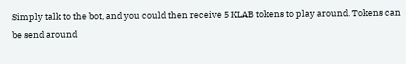Simply talk to the bot, and you could then receive 5 KLAB tokens to play around. Tokens can be send around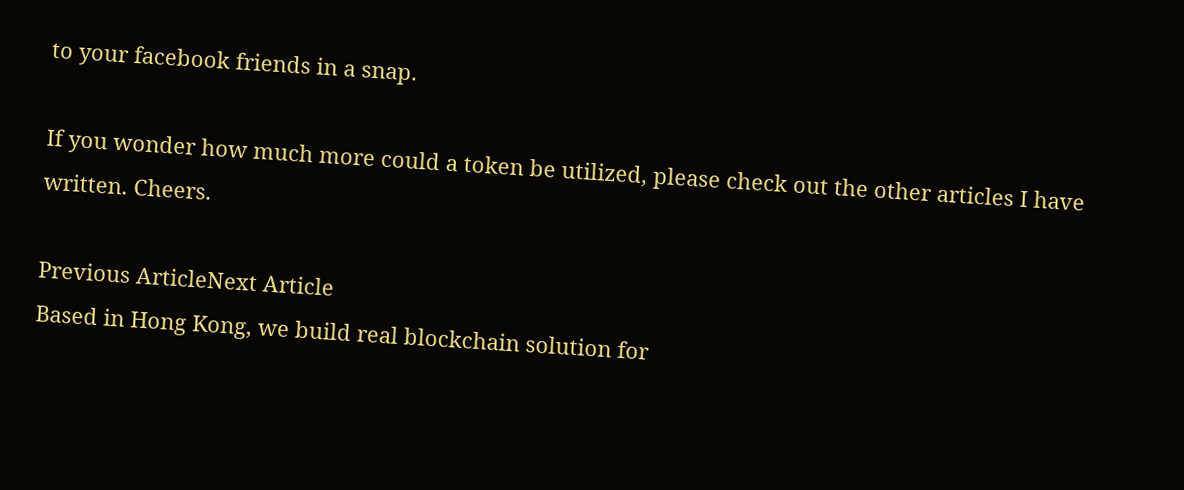to your facebook friends in a snap.

If you wonder how much more could a token be utilized, please check out the other articles I have written. Cheers.

Previous ArticleNext Article
Based in Hong Kong, we build real blockchain solution for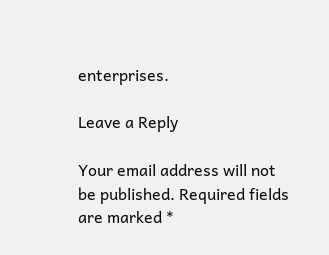enterprises.

Leave a Reply

Your email address will not be published. Required fields are marked *